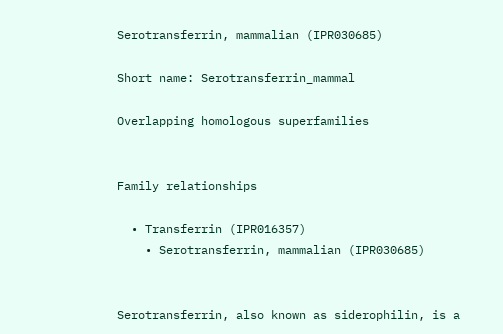Serotransferrin, mammalian (IPR030685)

Short name: Serotransferrin_mammal

Overlapping homologous superfamilies


Family relationships

  • Transferrin (IPR016357)
    • Serotransferrin, mammalian (IPR030685)


Serotransferrin, also known as siderophilin, is a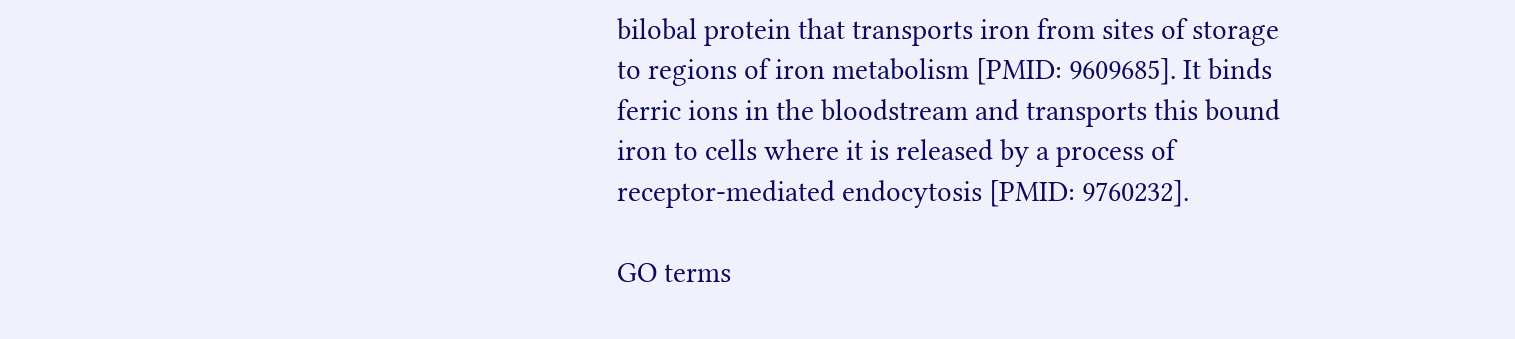bilobal protein that transports iron from sites of storage to regions of iron metabolism [PMID: 9609685]. It binds ferric ions in the bloodstream and transports this bound iron to cells where it is released by a process of receptor-mediated endocytosis [PMID: 9760232].

GO terms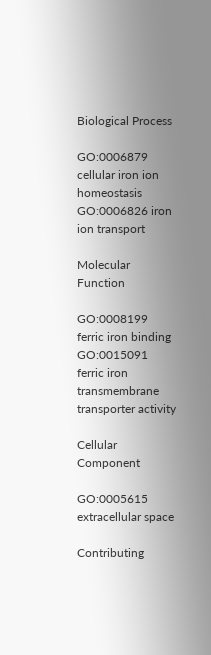Biological Process

GO:0006879 cellular iron ion homeostasis
GO:0006826 iron ion transport

Molecular Function

GO:0008199 ferric iron binding
GO:0015091 ferric iron transmembrane transporter activity

Cellular Component

GO:0005615 extracellular space

Contributing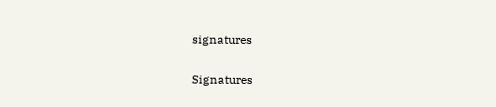signatures

Signatures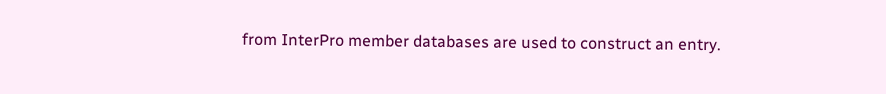from InterPro member databases are used to construct an entry.